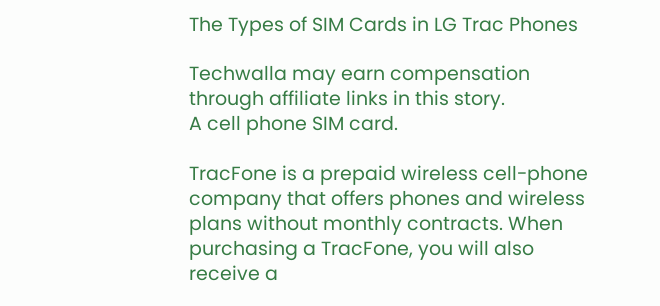The Types of SIM Cards in LG Trac Phones

Techwalla may earn compensation through affiliate links in this story.
A cell phone SIM card.

TracFone is a prepaid wireless cell-phone company that offers phones and wireless plans without monthly contracts. When purchasing a TracFone, you will also receive a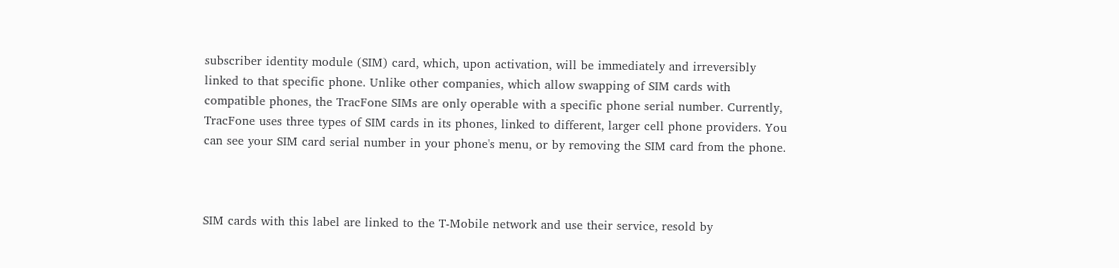subscriber identity module (SIM) card, which, upon activation, will be immediately and irreversibly linked to that specific phone. Unlike other companies, which allow swapping of SIM cards with compatible phones, the TracFone SIMs are only operable with a specific phone serial number. Currently, TracFone uses three types of SIM cards in its phones, linked to different, larger cell phone providers. You can see your SIM card serial number in your phone's menu, or by removing the SIM card from the phone.



SIM cards with this label are linked to the T-Mobile network and use their service, resold by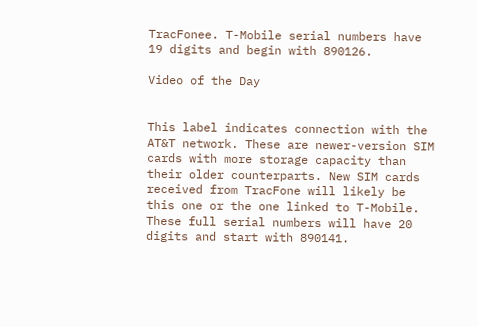TracFonee. T-Mobile serial numbers have 19 digits and begin with 890126.

Video of the Day


This label indicates connection with the AT&T network. These are newer-version SIM cards with more storage capacity than their older counterparts. New SIM cards received from TracFone will likely be this one or the one linked to T-Mobile. These full serial numbers will have 20 digits and start with 890141.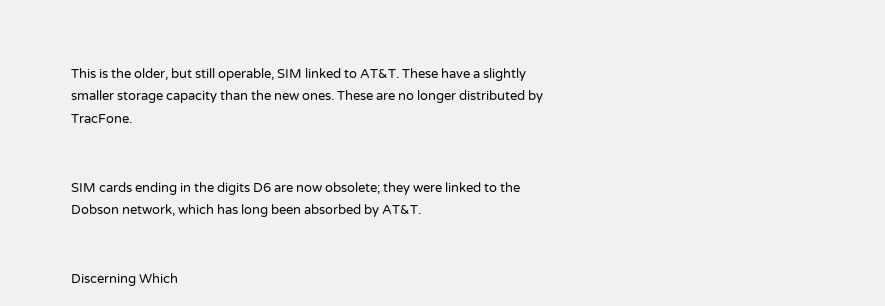This is the older, but still operable, SIM linked to AT&T. These have a slightly smaller storage capacity than the new ones. These are no longer distributed by TracFone.


SIM cards ending in the digits D6 are now obsolete; they were linked to the Dobson network, which has long been absorbed by AT&T.


Discerning Which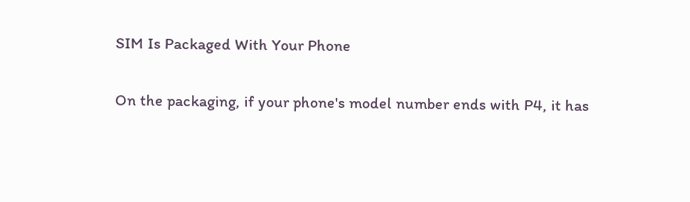SIM Is Packaged With Your Phone

On the packaging, if your phone's model number ends with P4, it has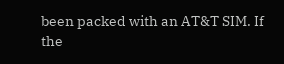been packed with an AT&T SIM. If the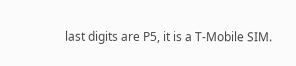last digits are P5, it is a T-Mobile SIM.